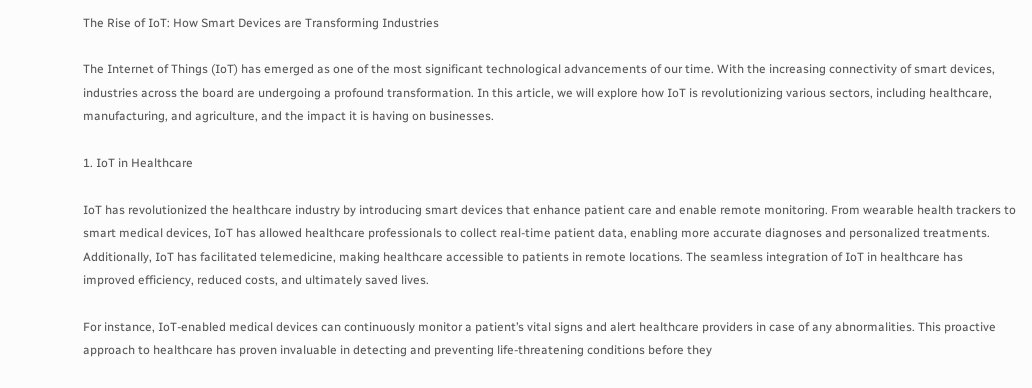The Rise of IoT: How Smart Devices are Transforming Industries

The Internet of Things (IoT) has emerged as one of the most significant technological advancements of our time. With the increasing connectivity of smart devices, industries across the board are undergoing a profound transformation. In this article, we will explore how IoT is revolutionizing various sectors, including healthcare, manufacturing, and agriculture, and the impact it is having on businesses.

1. IoT in Healthcare

IoT has revolutionized the healthcare industry by introducing smart devices that enhance patient care and enable remote monitoring. From wearable health trackers to smart medical devices, IoT has allowed healthcare professionals to collect real-time patient data, enabling more accurate diagnoses and personalized treatments. Additionally, IoT has facilitated telemedicine, making healthcare accessible to patients in remote locations. The seamless integration of IoT in healthcare has improved efficiency, reduced costs, and ultimately saved lives.

For instance, IoT-enabled medical devices can continuously monitor a patient’s vital signs and alert healthcare providers in case of any abnormalities. This proactive approach to healthcare has proven invaluable in detecting and preventing life-threatening conditions before they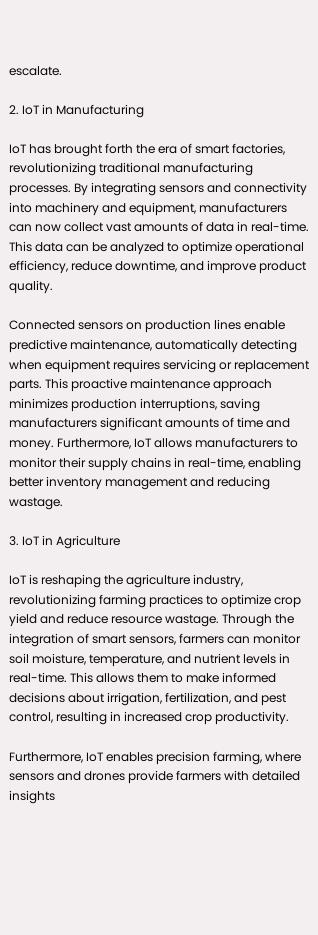escalate.

2. IoT in Manufacturing

IoT has brought forth the era of smart factories, revolutionizing traditional manufacturing processes. By integrating sensors and connectivity into machinery and equipment, manufacturers can now collect vast amounts of data in real-time. This data can be analyzed to optimize operational efficiency, reduce downtime, and improve product quality.

Connected sensors on production lines enable predictive maintenance, automatically detecting when equipment requires servicing or replacement parts. This proactive maintenance approach minimizes production interruptions, saving manufacturers significant amounts of time and money. Furthermore, IoT allows manufacturers to monitor their supply chains in real-time, enabling better inventory management and reducing wastage.

3. IoT in Agriculture

IoT is reshaping the agriculture industry, revolutionizing farming practices to optimize crop yield and reduce resource wastage. Through the integration of smart sensors, farmers can monitor soil moisture, temperature, and nutrient levels in real-time. This allows them to make informed decisions about irrigation, fertilization, and pest control, resulting in increased crop productivity.

Furthermore, IoT enables precision farming, where sensors and drones provide farmers with detailed insights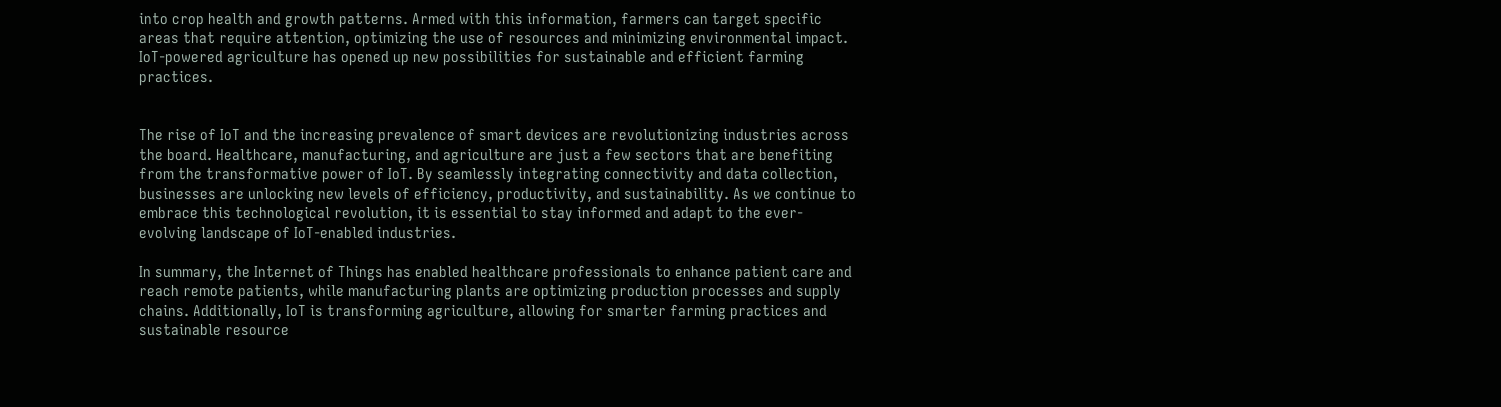into crop health and growth patterns. Armed with this information, farmers can target specific areas that require attention, optimizing the use of resources and minimizing environmental impact. IoT-powered agriculture has opened up new possibilities for sustainable and efficient farming practices.


The rise of IoT and the increasing prevalence of smart devices are revolutionizing industries across the board. Healthcare, manufacturing, and agriculture are just a few sectors that are benefiting from the transformative power of IoT. By seamlessly integrating connectivity and data collection, businesses are unlocking new levels of efficiency, productivity, and sustainability. As we continue to embrace this technological revolution, it is essential to stay informed and adapt to the ever-evolving landscape of IoT-enabled industries.

In summary, the Internet of Things has enabled healthcare professionals to enhance patient care and reach remote patients, while manufacturing plants are optimizing production processes and supply chains. Additionally, IoT is transforming agriculture, allowing for smarter farming practices and sustainable resource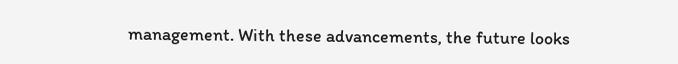management. With these advancements, the future looks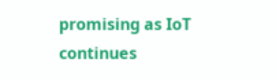promising as IoT continues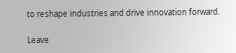to reshape industries and drive innovation forward.

Leave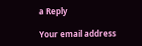a Reply

Your email address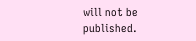will not be published.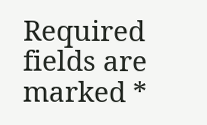Required fields are marked *